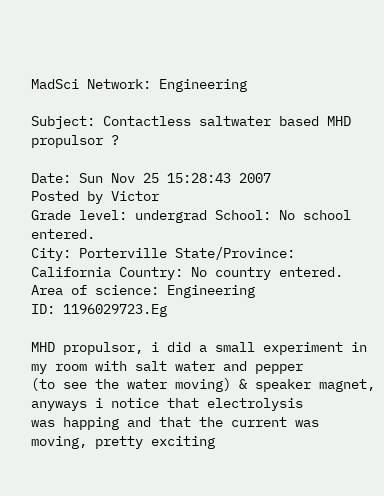MadSci Network: Engineering

Subject: Contactless saltwater based MHD propulsor ?

Date: Sun Nov 25 15:28:43 2007
Posted by Victor
Grade level: undergrad School: No school entered.
City: Porterville State/Province: California Country: No country entered.
Area of science: Engineering
ID: 1196029723.Eg

MHD propulsor, i did a small experiment in my room with salt water and pepper
(to see the water moving) & speaker magnet, anyways i notice that electrolysis
was happing and that the current was moving, pretty exciting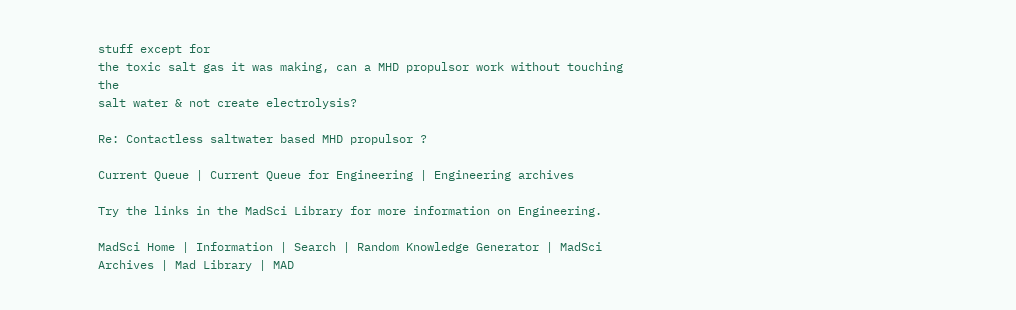stuff except for
the toxic salt gas it was making, can a MHD propulsor work without touching the
salt water & not create electrolysis?

Re: Contactless saltwater based MHD propulsor ?

Current Queue | Current Queue for Engineering | Engineering archives

Try the links in the MadSci Library for more information on Engineering.

MadSci Home | Information | Search | Random Knowledge Generator | MadSci Archives | Mad Library | MAD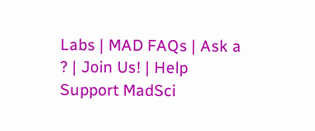Labs | MAD FAQs | Ask a ? | Join Us! | Help Support MadSci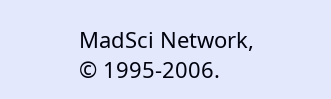MadSci Network,
© 1995-2006.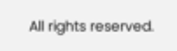All rights reserved.